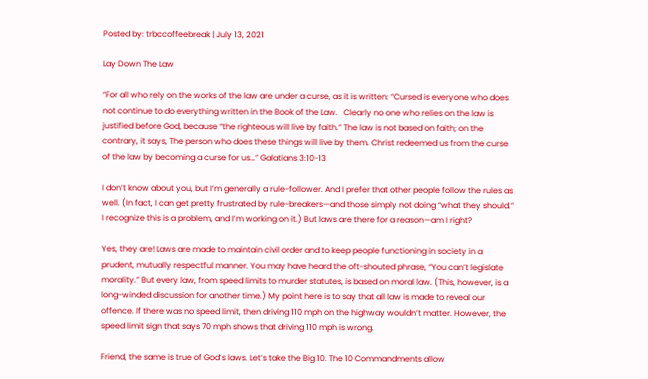Posted by: trbccoffeebreak | July 13, 2021

Lay Down The Law

“For all who rely on the works of the law are under a curse, as it is written: “Cursed is everyone who does not continue to do everything written in the Book of the Law.   Clearly no one who relies on the law is justified before God, because “the righteous will live by faith.” The law is not based on faith; on the contrary, it says, The person who does these things will live by them. Christ redeemed us from the curse of the law by becoming a curse for us…” Galatians 3:10-13

I don’t know about you, but I’m generally a rule-follower. And I prefer that other people follow the rules as well. (In fact, I can get pretty frustrated by rule-breakers—and those simply not doing “what they should.” I recognize this is a problem, and I’m working on it.) But laws are there for a reason—am I right?

Yes, they are! Laws are made to maintain civil order and to keep people functioning in society in a prudent, mutually respectful manner. You may have heard the oft-shouted phrase, “You can’t legislate morality.” But every law, from speed limits to murder statutes, is based on moral law. (This, however, is a long-winded discussion for another time.) My point here is to say that all law is made to reveal our offence. If there was no speed limit, then driving 110 mph on the highway wouldn’t matter. However, the speed limit sign that says 70 mph shows that driving 110 mph is wrong.

Friend, the same is true of God’s laws. Let’s take the Big 10. The 10 Commandments allow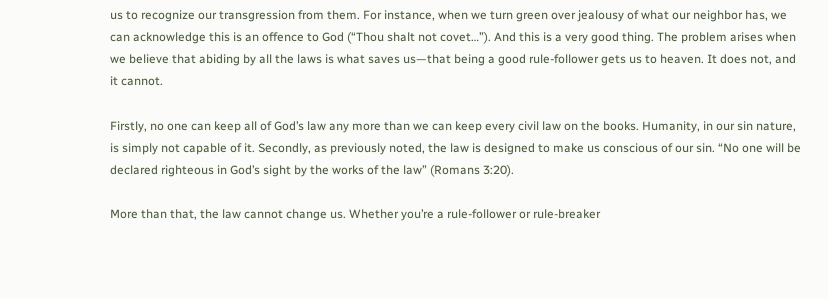us to recognize our transgression from them. For instance, when we turn green over jealousy of what our neighbor has, we can acknowledge this is an offence to God (“Thou shalt not covet…”). And this is a very good thing. The problem arises when we believe that abiding by all the laws is what saves us—that being a good rule-follower gets us to heaven. It does not, and it cannot.

Firstly, no one can keep all of God’s law any more than we can keep every civil law on the books. Humanity, in our sin nature, is simply not capable of it. Secondly, as previously noted, the law is designed to make us conscious of our sin. “No one will be declared righteous in God’s sight by the works of the law” (Romans 3:20).

More than that, the law cannot change us. Whether you’re a rule-follower or rule-breaker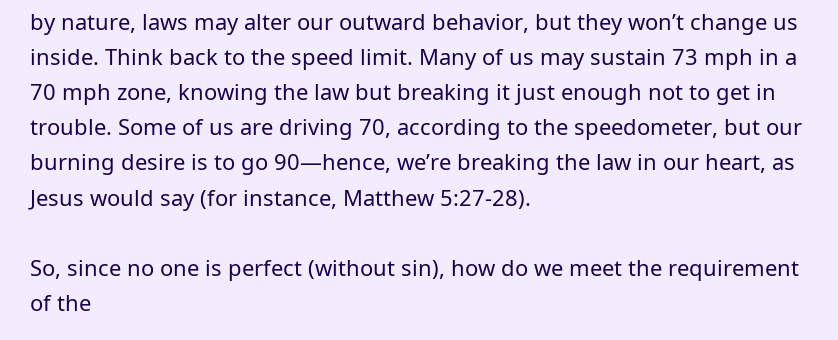by nature, laws may alter our outward behavior, but they won’t change us inside. Think back to the speed limit. Many of us may sustain 73 mph in a 70 mph zone, knowing the law but breaking it just enough not to get in trouble. Some of us are driving 70, according to the speedometer, but our burning desire is to go 90—hence, we’re breaking the law in our heart, as Jesus would say (for instance, Matthew 5:27-28).

So, since no one is perfect (without sin), how do we meet the requirement of the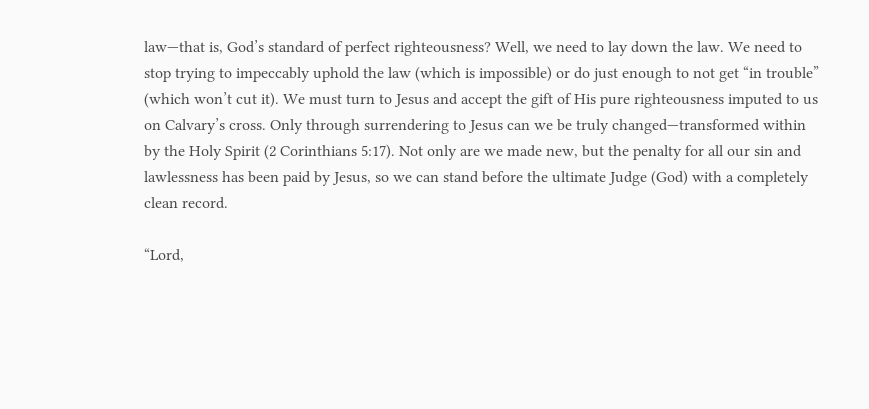law—that is, God’s standard of perfect righteousness? Well, we need to lay down the law. We need to stop trying to impeccably uphold the law (which is impossible) or do just enough to not get “in trouble” (which won’t cut it). We must turn to Jesus and accept the gift of His pure righteousness imputed to us on Calvary’s cross. Only through surrendering to Jesus can we be truly changed—transformed within by the Holy Spirit (2 Corinthians 5:17). Not only are we made new, but the penalty for all our sin and lawlessness has been paid by Jesus, so we can stand before the ultimate Judge (God) with a completely clean record.

“Lord,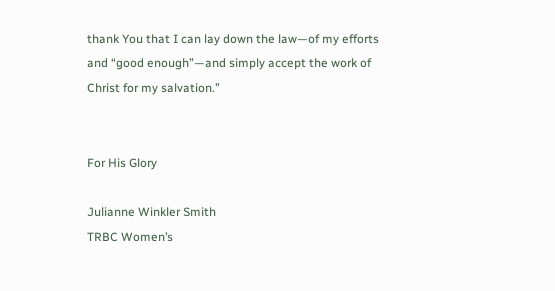thank You that I can lay down the law—of my efforts and “good enough”—and simply accept the work of Christ for my salvation.”


For His Glory

Julianne Winkler Smith
TRBC Women’s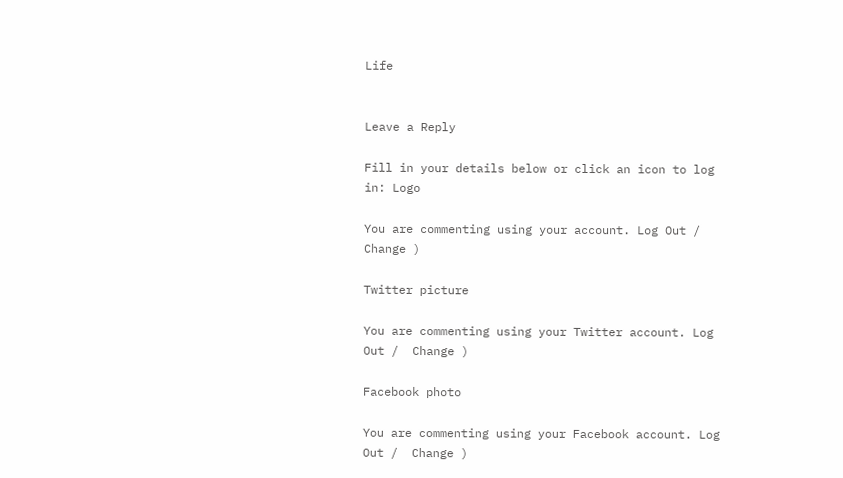Life


Leave a Reply

Fill in your details below or click an icon to log in: Logo

You are commenting using your account. Log Out /  Change )

Twitter picture

You are commenting using your Twitter account. Log Out /  Change )

Facebook photo

You are commenting using your Facebook account. Log Out /  Change )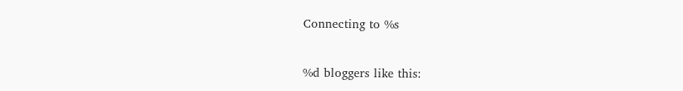Connecting to %s


%d bloggers like this: